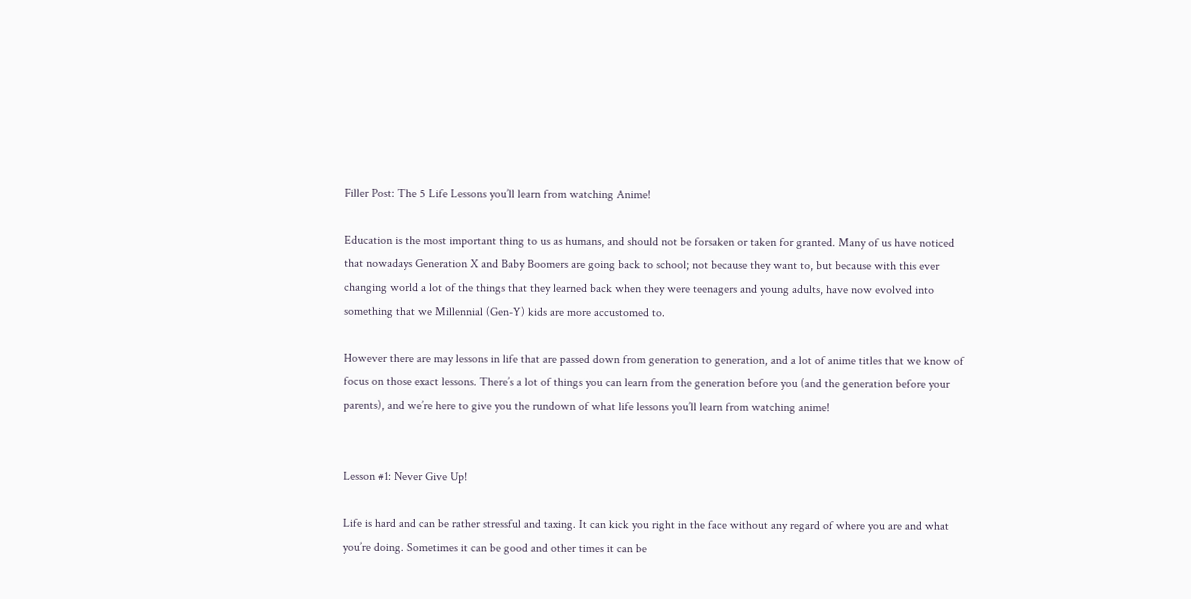Filler Post: The 5 Life Lessons you’ll learn from watching Anime!

Education is the most important thing to us as humans, and should not be forsaken or taken for granted. Many of us have noticed that nowadays Generation X and Baby Boomers are going back to school; not because they want to, but because with this ever changing world a lot of the things that they learned back when they were teenagers and young adults, have now evolved into something that we Millennial (Gen-Y) kids are more accustomed to.

However there are may lessons in life that are passed down from generation to generation, and a lot of anime titles that we know of focus on those exact lessons. There’s a lot of things you can learn from the generation before you (and the generation before your parents), and we’re here to give you the rundown of what life lessons you’ll learn from watching anime!


Lesson #1: Never Give Up!

Life is hard and can be rather stressful and taxing. It can kick you right in the face without any regard of where you are and what you’re doing. Sometimes it can be good and other times it can be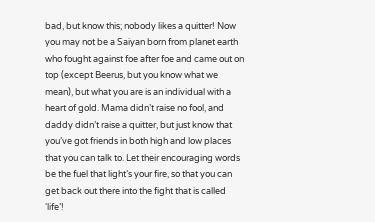bad, but know this; nobody likes a quitter! Now you may not be a Saiyan born from planet earth who fought against foe after foe and came out on top (except Beerus, but you know what we mean), but what you are is an individual with a heart of gold. Mama didn’t raise no fool, and daddy didn’t raise a quitter, but just know that you’ve got friends in both high and low places that you can talk to. Let their encouraging words be the fuel that light’s your fire, so that you can get back out there into the fight that is called ‘life’!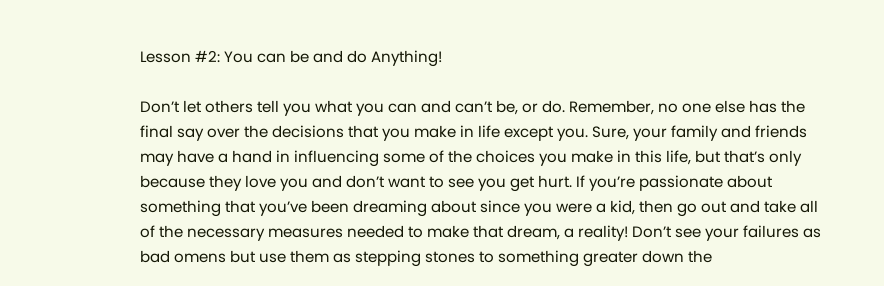Lesson #2: You can be and do Anything!

Don’t let others tell you what you can and can’t be, or do. Remember, no one else has the final say over the decisions that you make in life except you. Sure, your family and friends may have a hand in influencing some of the choices you make in this life, but that’s only because they love you and don’t want to see you get hurt. If you’re passionate about something that you’ve been dreaming about since you were a kid, then go out and take all of the necessary measures needed to make that dream, a reality! Don’t see your failures as bad omens but use them as stepping stones to something greater down the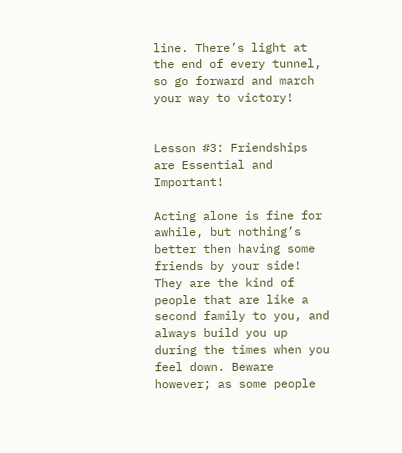line. There’s light at the end of every tunnel, so go forward and march your way to victory!


Lesson #3: Friendships are Essential and Important!

Acting alone is fine for awhile, but nothing’s better then having some friends by your side! They are the kind of people that are like a second family to you, and always build you up during the times when you feel down. Beware however; as some people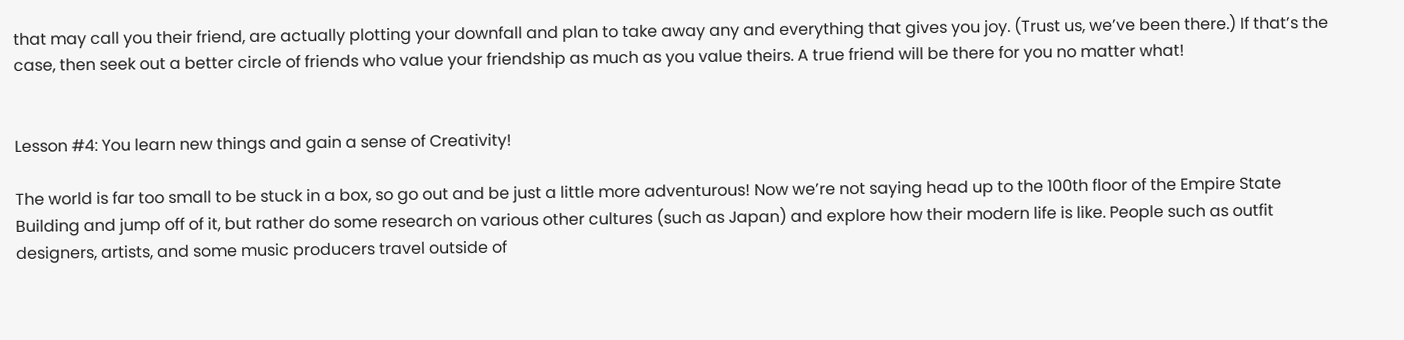that may call you their friend, are actually plotting your downfall and plan to take away any and everything that gives you joy. (Trust us, we’ve been there.) If that’s the case, then seek out a better circle of friends who value your friendship as much as you value theirs. A true friend will be there for you no matter what!


Lesson #4: You learn new things and gain a sense of Creativity!

The world is far too small to be stuck in a box, so go out and be just a little more adventurous! Now we’re not saying head up to the 100th floor of the Empire State Building and jump off of it, but rather do some research on various other cultures (such as Japan) and explore how their modern life is like. People such as outfit designers, artists, and some music producers travel outside of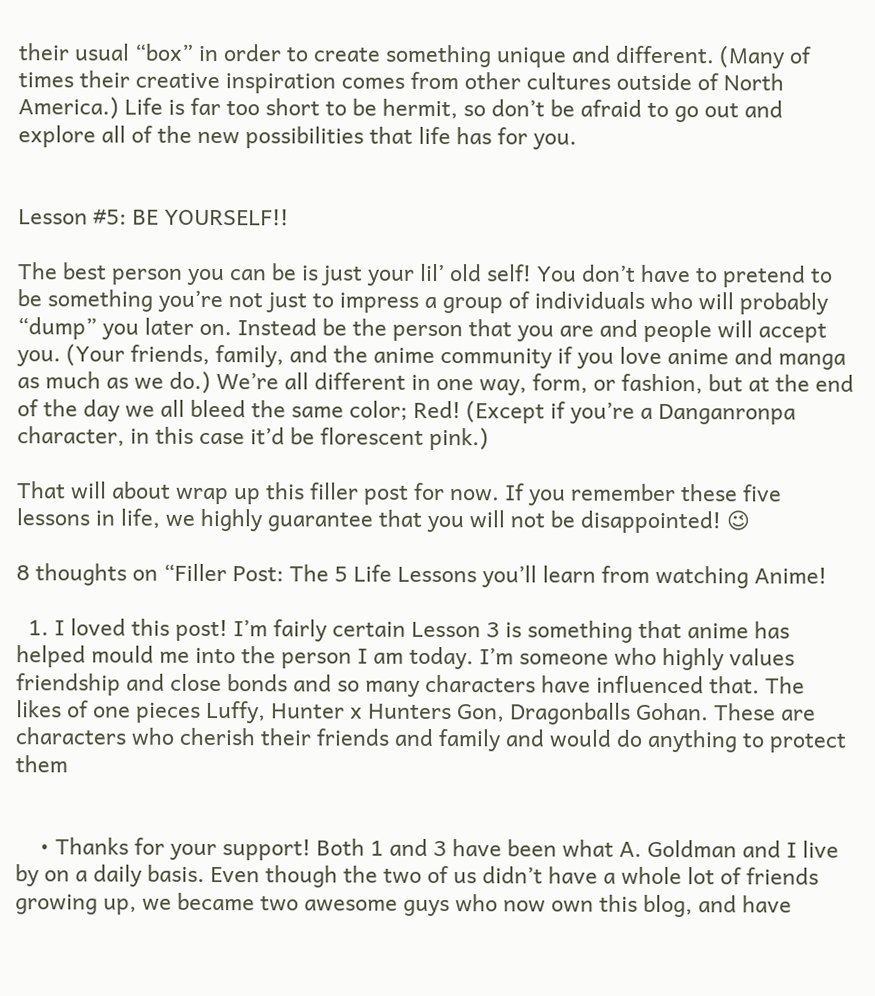their usual “box” in order to create something unique and different. (Many of times their creative inspiration comes from other cultures outside of North America.) Life is far too short to be hermit, so don’t be afraid to go out and explore all of the new possibilities that life has for you.


Lesson #5: BE YOURSELF!!

The best person you can be is just your lil’ old self! You don’t have to pretend to be something you’re not just to impress a group of individuals who will probably “dump” you later on. Instead be the person that you are and people will accept you. (Your friends, family, and the anime community if you love anime and manga as much as we do.) We’re all different in one way, form, or fashion, but at the end of the day we all bleed the same color; Red! (Except if you’re a Danganronpa character, in this case it’d be florescent pink.)

That will about wrap up this filler post for now. If you remember these five lessons in life, we highly guarantee that you will not be disappointed! 😉

8 thoughts on “Filler Post: The 5 Life Lessons you’ll learn from watching Anime!

  1. I loved this post! I’m fairly certain Lesson 3 is something that anime has helped mould me into the person I am today. I’m someone who highly values friendship and close bonds and so many characters have influenced that. The likes of one pieces Luffy, Hunter x Hunters Gon, Dragonballs Gohan. These are characters who cherish their friends and family and would do anything to protect them


    • Thanks for your support! Both 1 and 3 have been what A. Goldman and I live by on a daily basis. Even though the two of us didn’t have a whole lot of friends growing up, we became two awesome guys who now own this blog, and have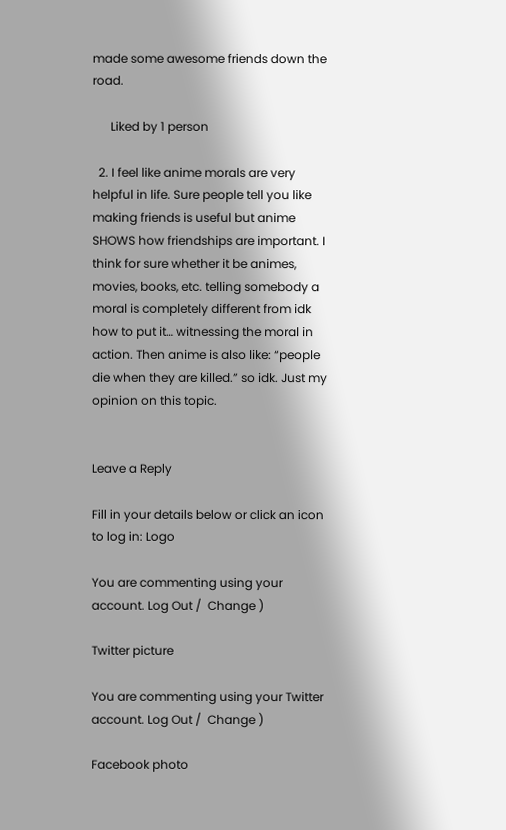made some awesome friends down the road.

      Liked by 1 person

  2. I feel like anime morals are very helpful in life. Sure people tell you like making friends is useful but anime SHOWS how friendships are important. I think for sure whether it be animes, movies, books, etc. telling somebody a moral is completely different from idk how to put it… witnessing the moral in action. Then anime is also like: “people die when they are killed.” so idk. Just my opinion on this topic.


Leave a Reply

Fill in your details below or click an icon to log in: Logo

You are commenting using your account. Log Out /  Change )

Twitter picture

You are commenting using your Twitter account. Log Out /  Change )

Facebook photo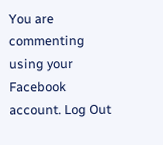You are commenting using your Facebook account. Log Out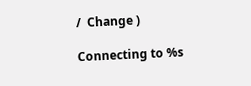/  Change )

Connecting to %s